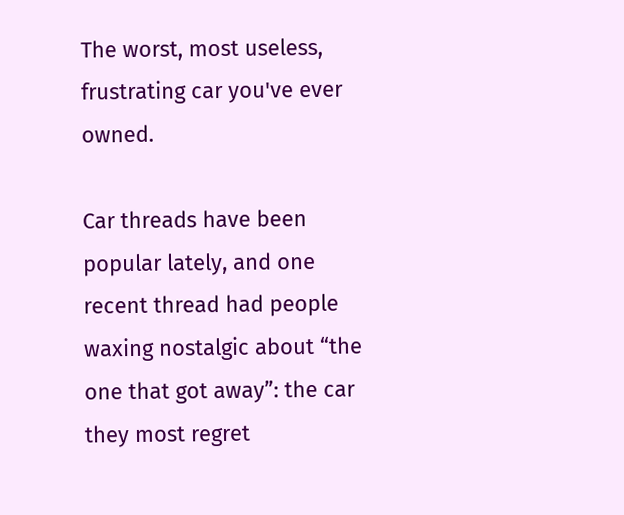The worst, most useless, frustrating car you've ever owned.

Car threads have been popular lately, and one recent thread had people waxing nostalgic about “the one that got away”: the car they most regret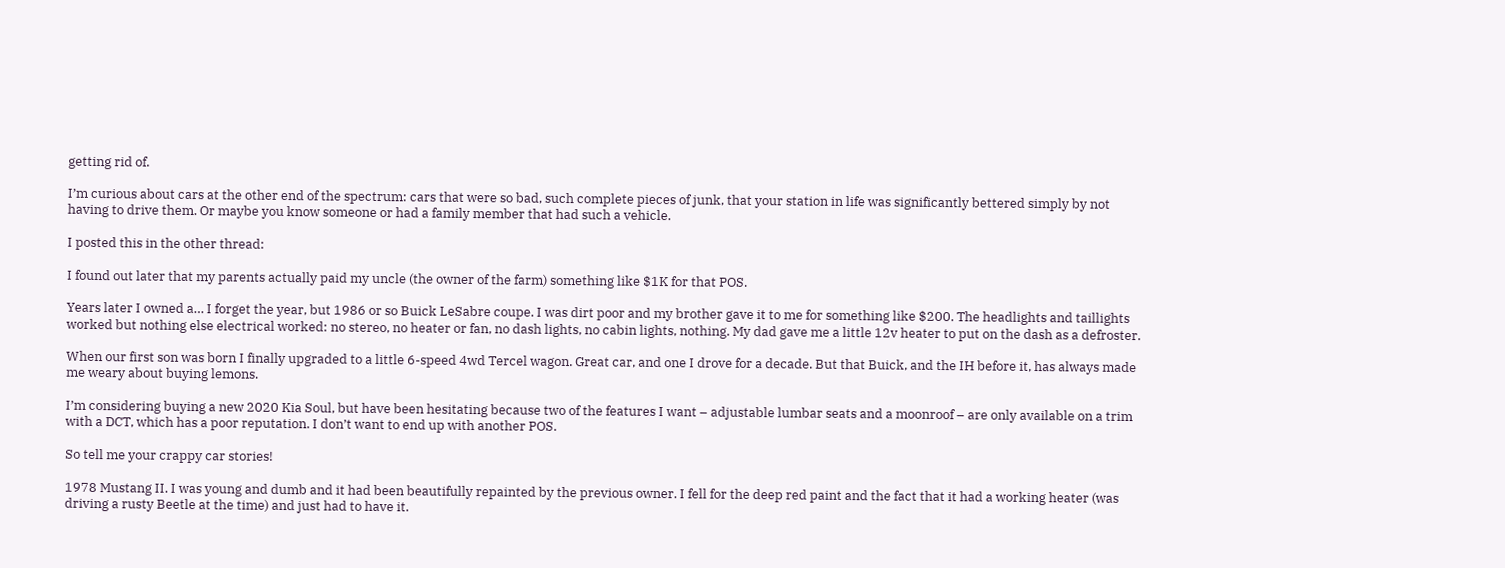getting rid of.

I’m curious about cars at the other end of the spectrum: cars that were so bad, such complete pieces of junk, that your station in life was significantly bettered simply by not having to drive them. Or maybe you know someone or had a family member that had such a vehicle.

I posted this in the other thread:

I found out later that my parents actually paid my uncle (the owner of the farm) something like $1K for that POS.

Years later I owned a… I forget the year, but 1986 or so Buick LeSabre coupe. I was dirt poor and my brother gave it to me for something like $200. The headlights and taillights worked but nothing else electrical worked: no stereo, no heater or fan, no dash lights, no cabin lights, nothing. My dad gave me a little 12v heater to put on the dash as a defroster.

When our first son was born I finally upgraded to a little 6-speed 4wd Tercel wagon. Great car, and one I drove for a decade. But that Buick, and the IH before it, has always made me weary about buying lemons.

I’m considering buying a new 2020 Kia Soul, but have been hesitating because two of the features I want – adjustable lumbar seats and a moonroof – are only available on a trim with a DCT, which has a poor reputation. I don’t want to end up with another POS.

So tell me your crappy car stories!

1978 Mustang II. I was young and dumb and it had been beautifully repainted by the previous owner. I fell for the deep red paint and the fact that it had a working heater (was driving a rusty Beetle at the time) and just had to have it.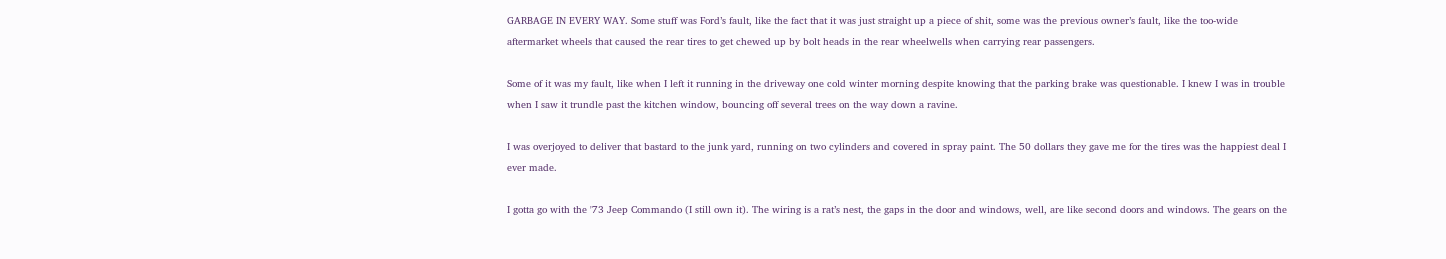GARBAGE IN EVERY WAY. Some stuff was Ford’s fault, like the fact that it was just straight up a piece of shit, some was the previous owner’s fault, like the too-wide aftermarket wheels that caused the rear tires to get chewed up by bolt heads in the rear wheelwells when carrying rear passengers.

Some of it was my fault, like when I left it running in the driveway one cold winter morning despite knowing that the parking brake was questionable. I knew I was in trouble when I saw it trundle past the kitchen window, bouncing off several trees on the way down a ravine.

I was overjoyed to deliver that bastard to the junk yard, running on two cylinders and covered in spray paint. The 50 dollars they gave me for the tires was the happiest deal I ever made.

I gotta go with the '73 Jeep Commando (I still own it). The wiring is a rat’s nest, the gaps in the door and windows, well, are like second doors and windows. The gears on the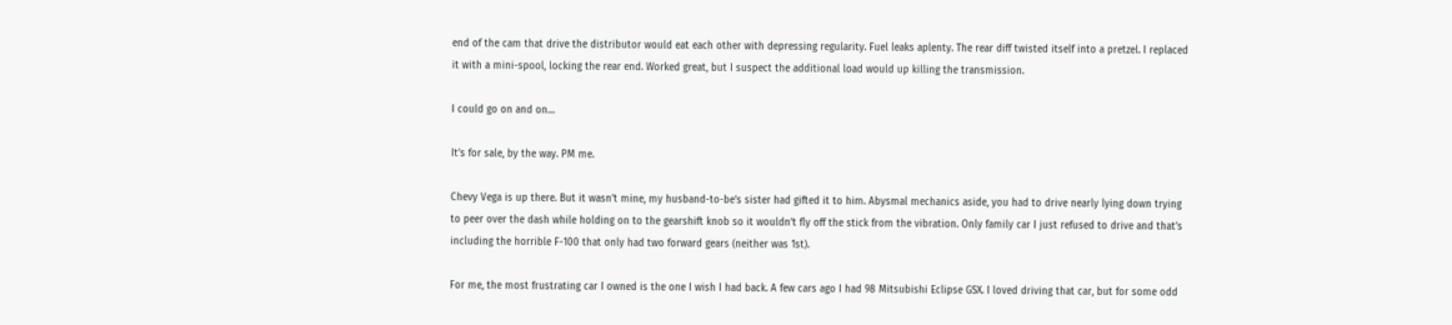end of the cam that drive the distributor would eat each other with depressing regularity. Fuel leaks aplenty. The rear diff twisted itself into a pretzel. I replaced it with a mini-spool, locking the rear end. Worked great, but I suspect the additional load would up killing the transmission.

I could go on and on…

It’s for sale, by the way. PM me.

Chevy Vega is up there. But it wasn’t mine, my husband-to-be’s sister had gifted it to him. Abysmal mechanics aside, you had to drive nearly lying down trying to peer over the dash while holding on to the gearshift knob so it wouldn’t fly off the stick from the vibration. Only family car I just refused to drive and that’s including the horrible F-100 that only had two forward gears (neither was 1st).

For me, the most frustrating car I owned is the one I wish I had back. A few cars ago I had 98 Mitsubishi Eclipse GSX. I loved driving that car, but for some odd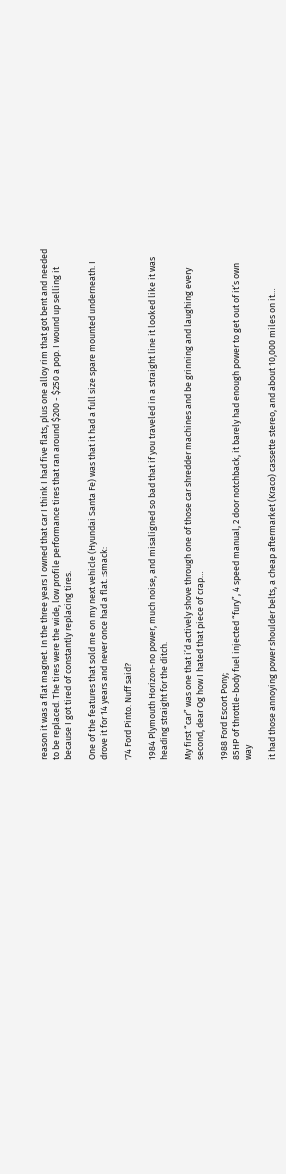reason it was a flat magnet. In the three years I owned that car I think I had five flats, plus one alloy rim that got bent and needed to be replaced. The tires were the wide, low profile performance tires that ran around $200 - $250 a pop. I wound up selling it because I got tired of constantly replacing tires.

One of the features that sold me on my next vehicle (Hyundai Santa Fe) was that it had a full size spare mounted underneath. I drove it for 14 years and never once had a flat. :smack:

'74 Ford Pinto. Nuff said?

1984 Plymouth Horizon-no power, much noise, and misaligned so bad that if you traveled in a straight line it looked like it was heading straight for the ditch.

My first “car” was one that i’d actively shove through one of those car shredder machines and be grinning and laughing every second, dear Og how I hated that piece of crap…

1988 Ford Escort Pony;
85HP of throttle-body fuel injected “fury”, 4 speed manual, 2 door notchback, it barely had enough power to get out of it’s own way

it had those annoying power shoulder belts, a cheap aftermarket (Kraco) cassette stereo, and about 10,000 miles on it…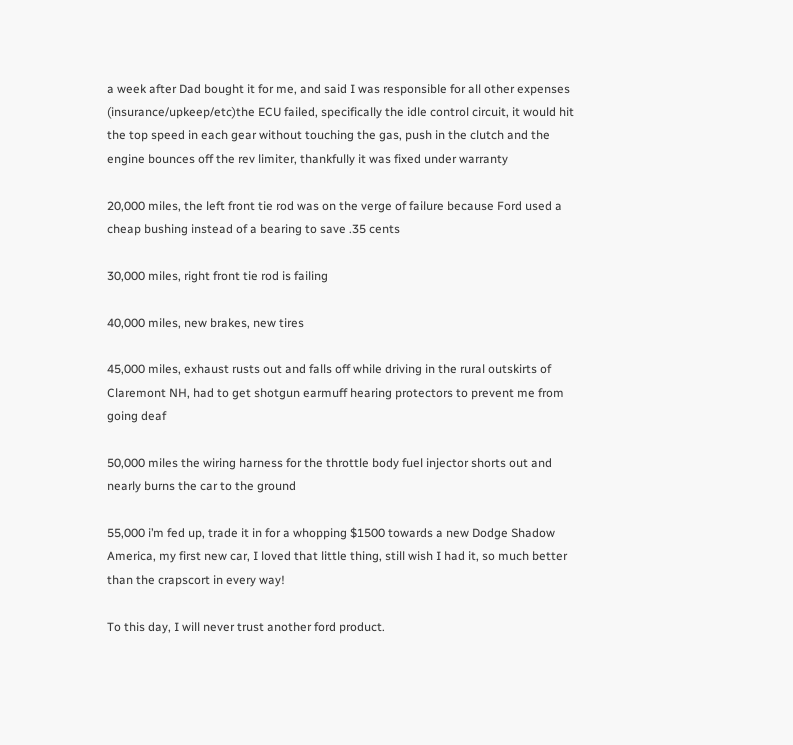a week after Dad bought it for me, and said I was responsible for all other expenses (insurance/upkeep/etc)the ECU failed, specifically the idle control circuit, it would hit the top speed in each gear without touching the gas, push in the clutch and the engine bounces off the rev limiter, thankfully it was fixed under warranty

20,000 miles, the left front tie rod was on the verge of failure because Ford used a cheap bushing instead of a bearing to save .35 cents

30,000 miles, right front tie rod is failing

40,000 miles, new brakes, new tires

45,000 miles, exhaust rusts out and falls off while driving in the rural outskirts of Claremont NH, had to get shotgun earmuff hearing protectors to prevent me from going deaf

50,000 miles the wiring harness for the throttle body fuel injector shorts out and nearly burns the car to the ground

55,000 i’m fed up, trade it in for a whopping $1500 towards a new Dodge Shadow America, my first new car, I loved that little thing, still wish I had it, so much better than the crapscort in every way!

To this day, I will never trust another ford product.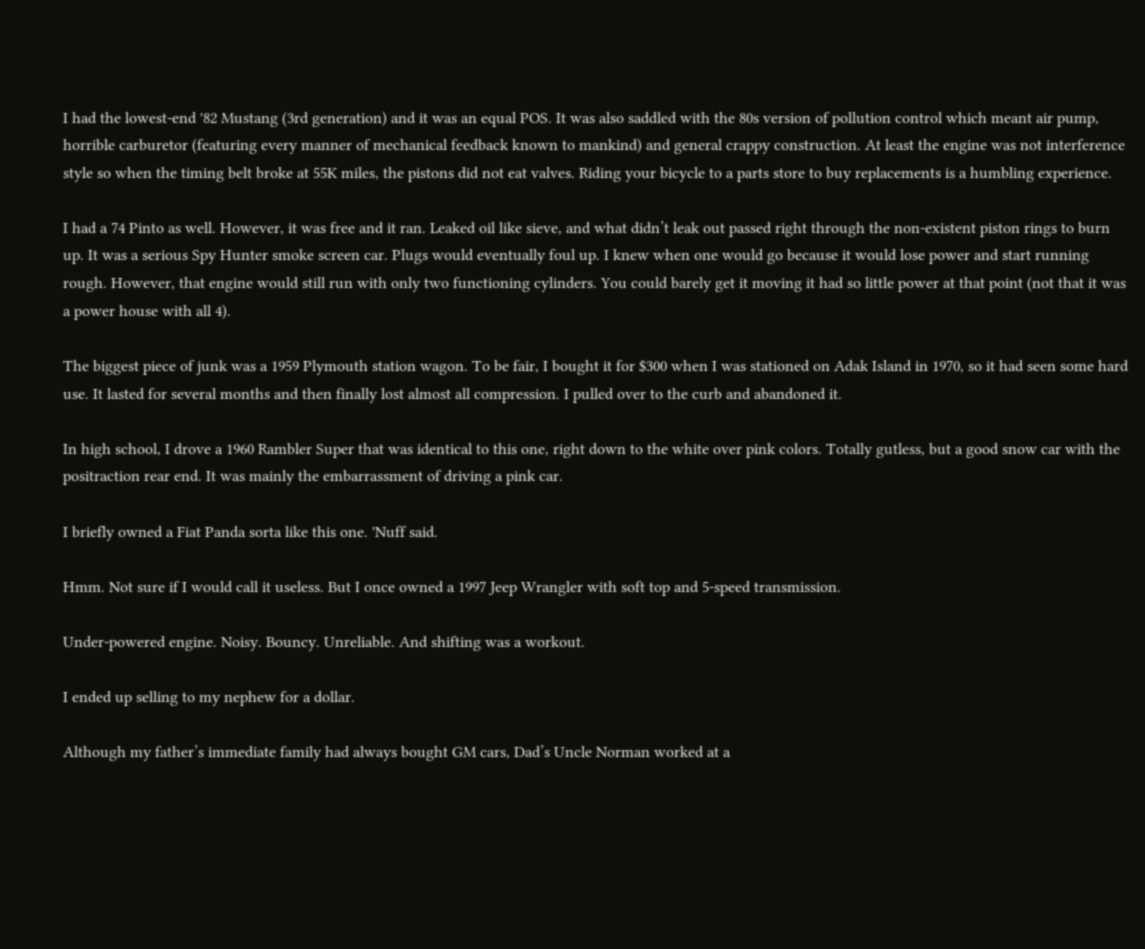I had the lowest-end '82 Mustang (3rd generation) and it was an equal POS. It was also saddled with the 80s version of pollution control which meant air pump, horrible carburetor (featuring every manner of mechanical feedback known to mankind) and general crappy construction. At least the engine was not interference style so when the timing belt broke at 55K miles, the pistons did not eat valves. Riding your bicycle to a parts store to buy replacements is a humbling experience.

I had a 74 Pinto as well. However, it was free and it ran. Leaked oil like sieve, and what didn’t leak out passed right through the non-existent piston rings to burn up. It was a serious Spy Hunter smoke screen car. Plugs would eventually foul up. I knew when one would go because it would lose power and start running rough. However, that engine would still run with only two functioning cylinders. You could barely get it moving it had so little power at that point (not that it was a power house with all 4).

The biggest piece of junk was a 1959 Plymouth station wagon. To be fair, I bought it for $300 when I was stationed on Adak Island in 1970, so it had seen some hard use. It lasted for several months and then finally lost almost all compression. I pulled over to the curb and abandoned it.

In high school, I drove a 1960 Rambler Super that was identical to this one, right down to the white over pink colors. Totally gutless, but a good snow car with the positraction rear end. It was mainly the embarrassment of driving a pink car.

I briefly owned a Fiat Panda sorta like this one. 'Nuff said.

Hmm. Not sure if I would call it useless. But I once owned a 1997 Jeep Wrangler with soft top and 5-speed transmission.

Under-powered engine. Noisy. Bouncy. Unreliable. And shifting was a workout.

I ended up selling to my nephew for a dollar.

Although my father’s immediate family had always bought GM cars, Dad’s Uncle Norman worked at a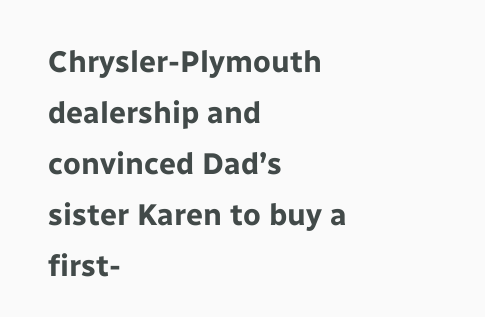Chrysler-Plymouth dealership and convinced Dad’s sister Karen to buy a first-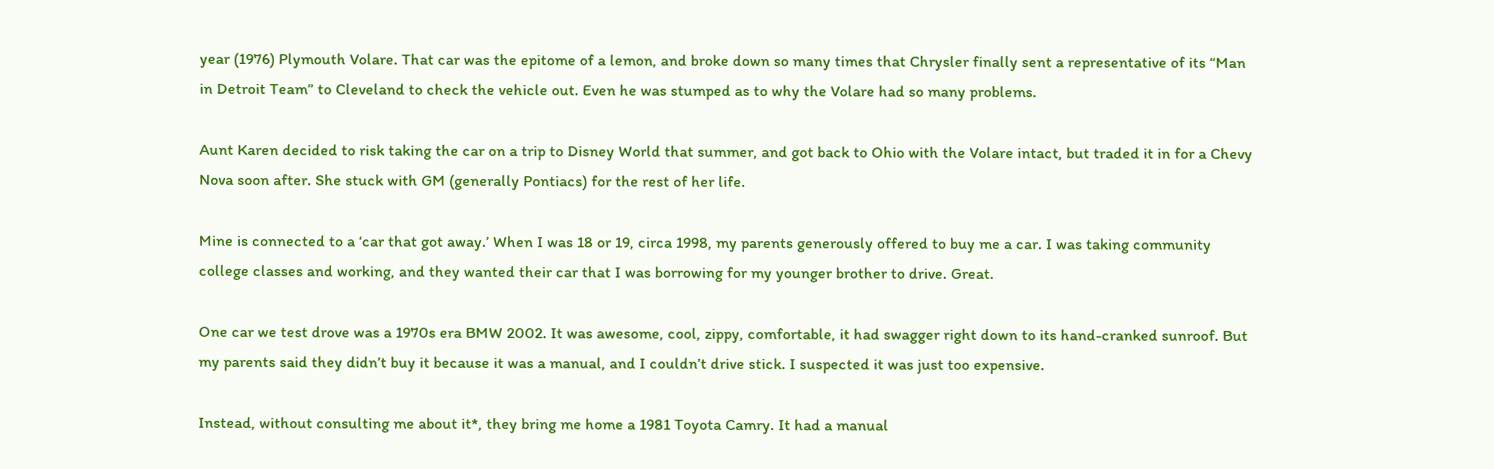year (1976) Plymouth Volare. That car was the epitome of a lemon, and broke down so many times that Chrysler finally sent a representative of its “Man in Detroit Team” to Cleveland to check the vehicle out. Even he was stumped as to why the Volare had so many problems.

Aunt Karen decided to risk taking the car on a trip to Disney World that summer, and got back to Ohio with the Volare intact, but traded it in for a Chevy Nova soon after. She stuck with GM (generally Pontiacs) for the rest of her life.

Mine is connected to a ‘car that got away.’ When I was 18 or 19, circa 1998, my parents generously offered to buy me a car. I was taking community college classes and working, and they wanted their car that I was borrowing for my younger brother to drive. Great.

One car we test drove was a 1970s era BMW 2002. It was awesome, cool, zippy, comfortable, it had swagger right down to its hand-cranked sunroof. But my parents said they didn’t buy it because it was a manual, and I couldn’t drive stick. I suspected it was just too expensive.

Instead, without consulting me about it*, they bring me home a 1981 Toyota Camry. It had a manual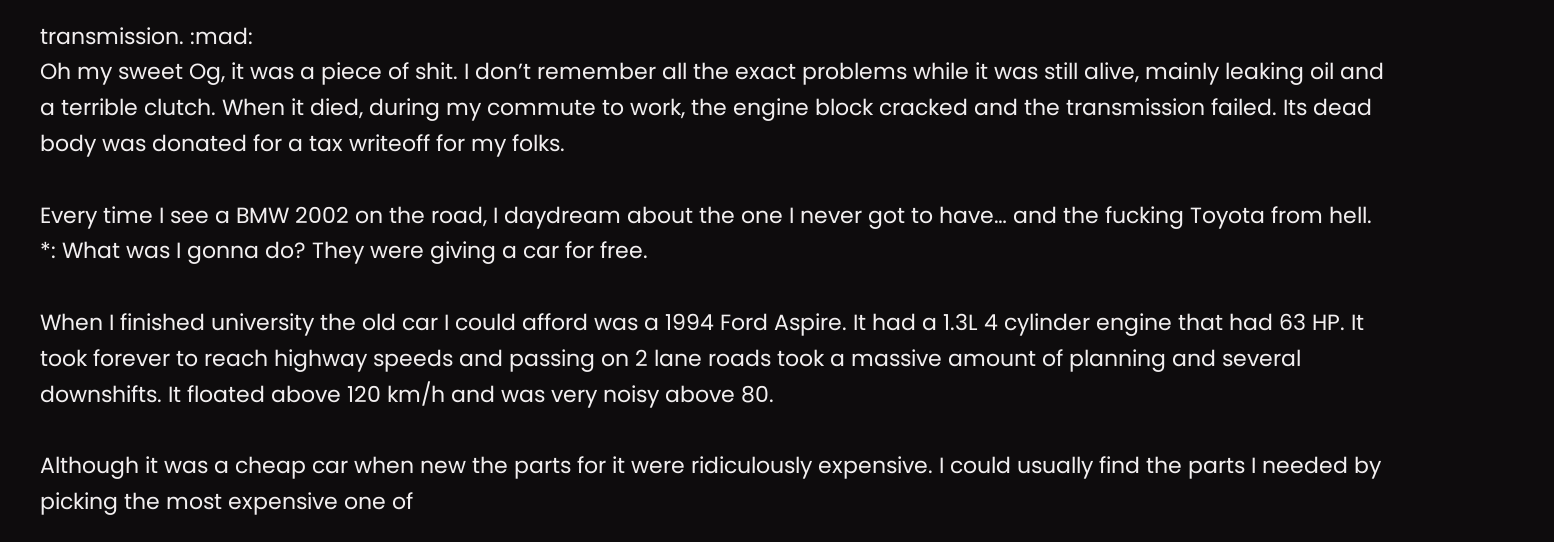transmission. :mad:
Oh my sweet Og, it was a piece of shit. I don’t remember all the exact problems while it was still alive, mainly leaking oil and a terrible clutch. When it died, during my commute to work, the engine block cracked and the transmission failed. Its dead body was donated for a tax writeoff for my folks.

Every time I see a BMW 2002 on the road, I daydream about the one I never got to have… and the fucking Toyota from hell.
*: What was I gonna do? They were giving a car for free.

When I finished university the old car I could afford was a 1994 Ford Aspire. It had a 1.3L 4 cylinder engine that had 63 HP. It took forever to reach highway speeds and passing on 2 lane roads took a massive amount of planning and several downshifts. It floated above 120 km/h and was very noisy above 80.

Although it was a cheap car when new the parts for it were ridiculously expensive. I could usually find the parts I needed by picking the most expensive one of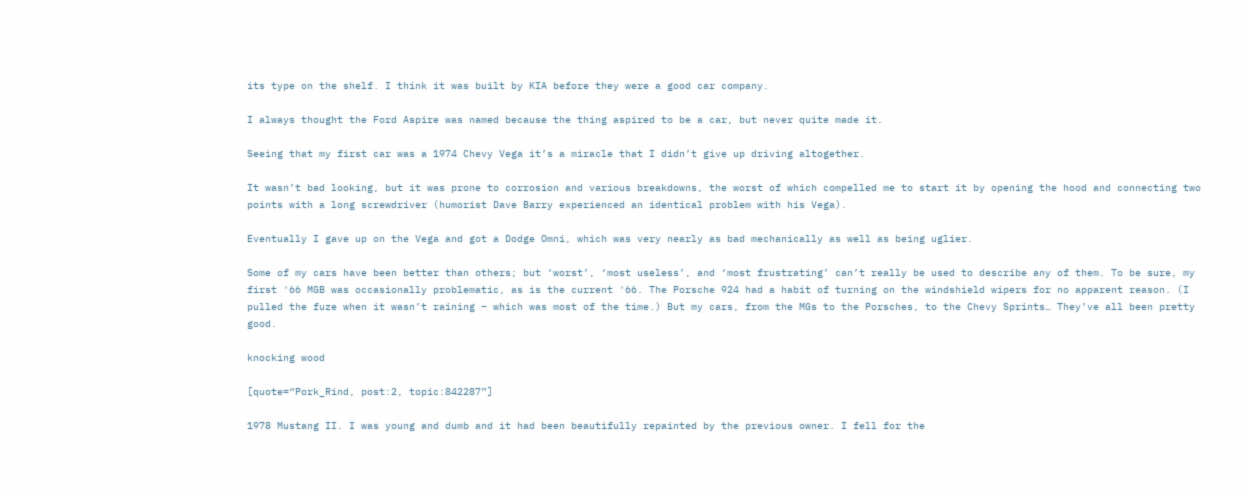its type on the shelf. I think it was built by KIA before they were a good car company.

I always thought the Ford Aspire was named because the thing aspired to be a car, but never quite made it.

Seeing that my first car was a 1974 Chevy Vega it’s a miracle that I didn’t give up driving altogether.

It wasn’t bad looking, but it was prone to corrosion and various breakdowns, the worst of which compelled me to start it by opening the hood and connecting two points with a long screwdriver (humorist Dave Barry experienced an identical problem with his Vega).

Eventually I gave up on the Vega and got a Dodge Omni, which was very nearly as bad mechanically as well as being uglier.

Some of my cars have been better than others; but ‘worst’, ‘most useless’, and ‘most frustrating’ can’t really be used to describe any of them. To be sure, my first '66 MGB was occasionally problematic, as is the current '66. The Porsche 924 had a habit of turning on the windshield wipers for no apparent reason. (I pulled the fuze when it wasn’t raining – which was most of the time.) But my cars, from the MGs to the Porsches, to the Chevy Sprints… They’ve all been pretty good.

knocking wood

[quote=“Pork_Rind, post:2, topic:842287”]

1978 Mustang II. I was young and dumb and it had been beautifully repainted by the previous owner. I fell for the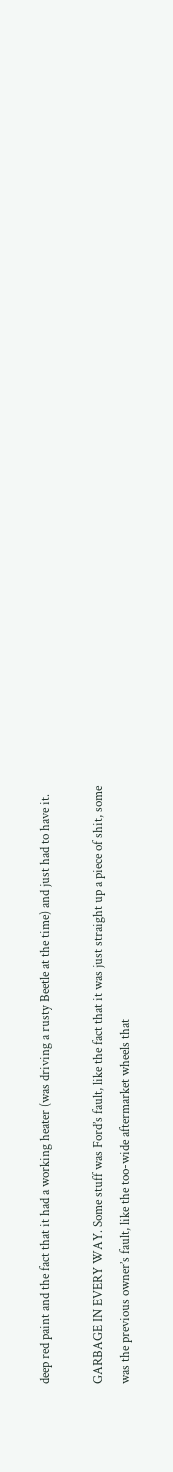deep red paint and the fact that it had a working heater (was driving a rusty Beetle at the time) and just had to have it.

GARBAGE IN EVERY WAY. Some stuff was Ford’s fault, like the fact that it was just straight up a piece of shit, some was the previous owner’s fault, like the too-wide aftermarket wheels that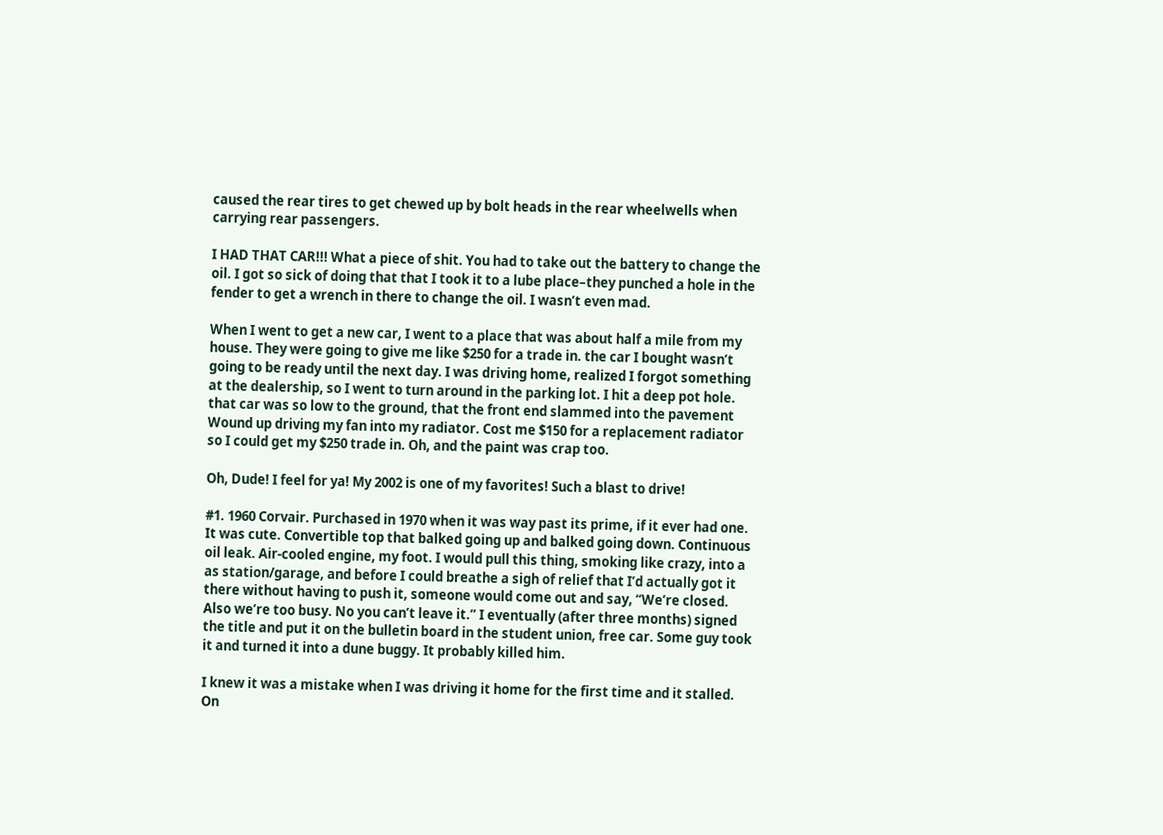caused the rear tires to get chewed up by bolt heads in the rear wheelwells when carrying rear passengers.

I HAD THAT CAR!!! What a piece of shit. You had to take out the battery to change the oil. I got so sick of doing that that I took it to a lube place–they punched a hole in the fender to get a wrench in there to change the oil. I wasn’t even mad.

When I went to get a new car, I went to a place that was about half a mile from my house. They were going to give me like $250 for a trade in. the car I bought wasn’t going to be ready until the next day. I was driving home, realized I forgot something at the dealership, so I went to turn around in the parking lot. I hit a deep pot hole. that car was so low to the ground, that the front end slammed into the pavement Wound up driving my fan into my radiator. Cost me $150 for a replacement radiator so I could get my $250 trade in. Oh, and the paint was crap too.

Oh, Dude! I feel for ya! My 2002 is one of my favorites! Such a blast to drive!

#1. 1960 Corvair. Purchased in 1970 when it was way past its prime, if it ever had one. It was cute. Convertible top that balked going up and balked going down. Continuous oil leak. Air-cooled engine, my foot. I would pull this thing, smoking like crazy, into a as station/garage, and before I could breathe a sigh of relief that I’d actually got it there without having to push it, someone would come out and say, “We’re closed. Also we’re too busy. No you can’t leave it.” I eventually (after three months) signed the title and put it on the bulletin board in the student union, free car. Some guy took it and turned it into a dune buggy. It probably killed him.

I knew it was a mistake when I was driving it home for the first time and it stalled. On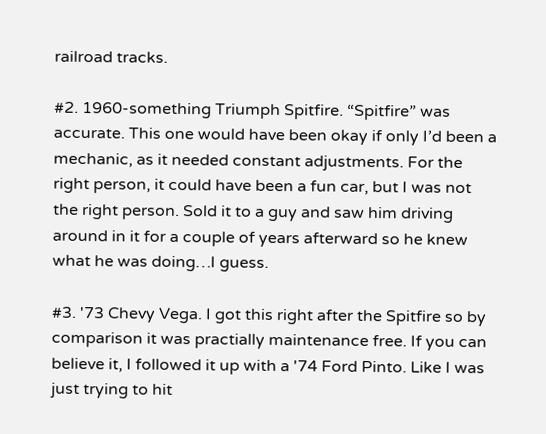railroad tracks.

#2. 1960-something Triumph Spitfire. “Spitfire” was accurate. This one would have been okay if only I’d been a mechanic, as it needed constant adjustments. For the right person, it could have been a fun car, but I was not the right person. Sold it to a guy and saw him driving around in it for a couple of years afterward so he knew what he was doing…I guess.

#3. '73 Chevy Vega. I got this right after the Spitfire so by comparison it was practially maintenance free. If you can believe it, I followed it up with a '74 Ford Pinto. Like I was just trying to hit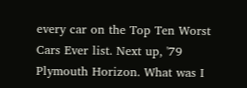every car on the Top Ten Worst Cars Ever list. Next up, '79 Plymouth Horizon. What was I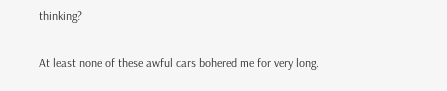thinking?

At least none of these awful cars bohered me for very long.